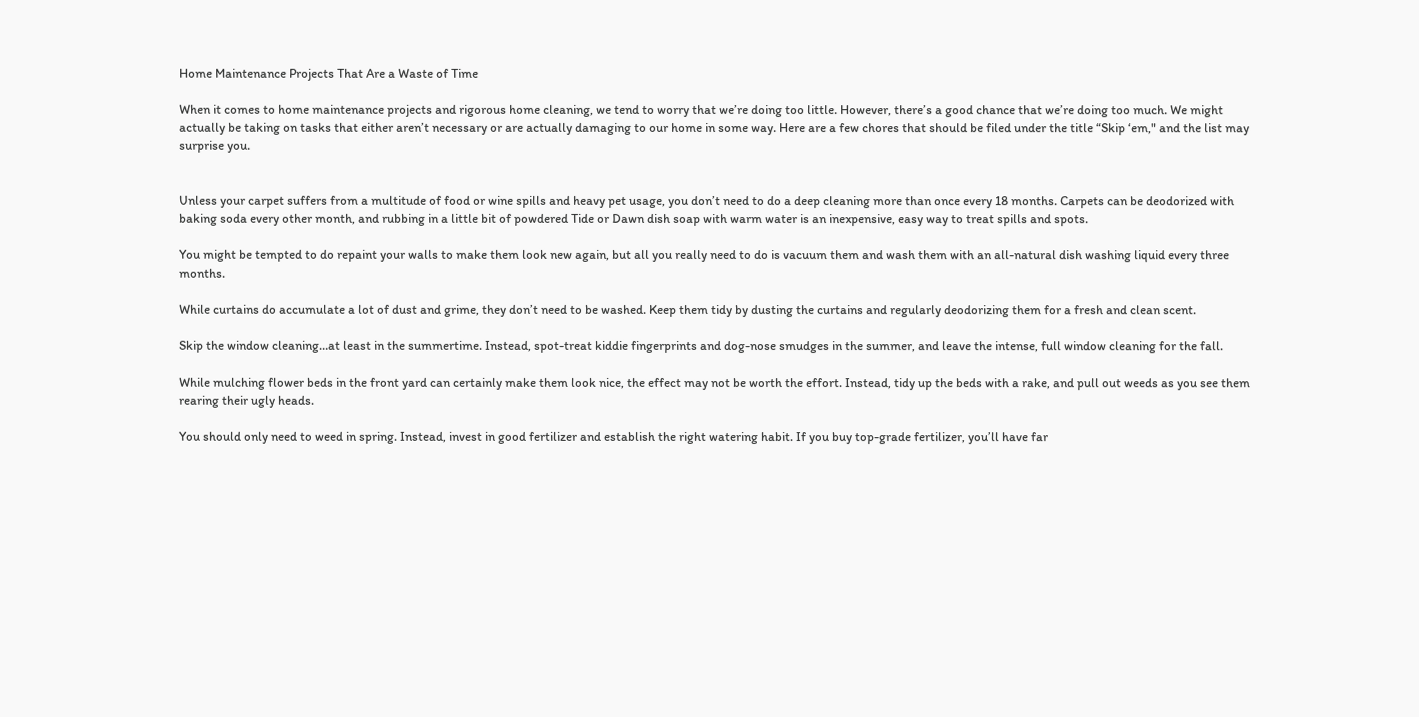Home Maintenance Projects That Are a Waste of Time

When it comes to home maintenance projects and rigorous home cleaning, we tend to worry that we’re doing too little. However, there’s a good chance that we’re doing too much. We might actually be taking on tasks that either aren’t necessary or are actually damaging to our home in some way. Here are a few chores that should be filed under the title “Skip ‘em," and the list may surprise you.


Unless your carpet suffers from a multitude of food or wine spills and heavy pet usage, you don’t need to do a deep cleaning more than once every 18 months. Carpets can be deodorized with baking soda every other month, and rubbing in a little bit of powdered Tide or Dawn dish soap with warm water is an inexpensive, easy way to treat spills and spots.

You might be tempted to do repaint your walls to make them look new again, but all you really need to do is vacuum them and wash them with an all-natural dish washing liquid every three months.

While curtains do accumulate a lot of dust and grime, they don’t need to be washed. Keep them tidy by dusting the curtains and regularly deodorizing them for a fresh and clean scent.

Skip the window cleaning…at least in the summertime. Instead, spot-treat kiddie fingerprints and dog-nose smudges in the summer, and leave the intense, full window cleaning for the fall.

While mulching flower beds in the front yard can certainly make them look nice, the effect may not be worth the effort. Instead, tidy up the beds with a rake, and pull out weeds as you see them rearing their ugly heads.

You should only need to weed in spring. Instead, invest in good fertilizer and establish the right watering habit. If you buy top-grade fertilizer, you’ll have far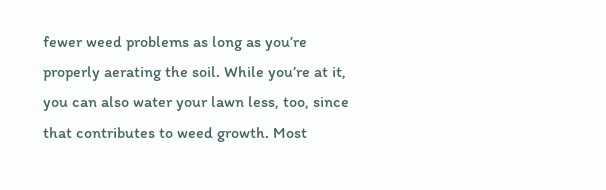fewer weed problems as long as you’re properly aerating the soil. While you’re at it, you can also water your lawn less, too, since that contributes to weed growth. Most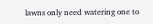lawns only need watering one to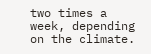two times a week, depending on the climate.